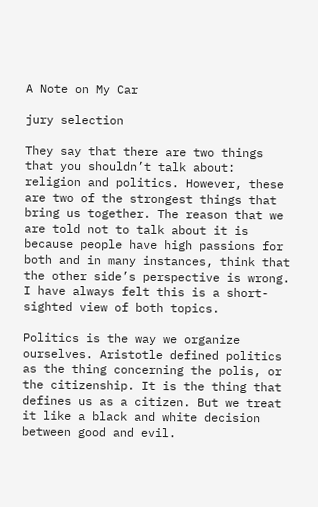A Note on My Car

jury selection

They say that there are two things that you shouldn’t talk about: religion and politics. However, these are two of the strongest things that bring us together. The reason that we are told not to talk about it is because people have high passions for both and in many instances, think that the other side’s perspective is wrong. I have always felt this is a short-sighted view of both topics.

Politics is the way we organize ourselves. Aristotle defined politics as the thing concerning the polis, or the citizenship. It is the thing that defines us as a citizen. But we treat it like a black and white decision between good and evil.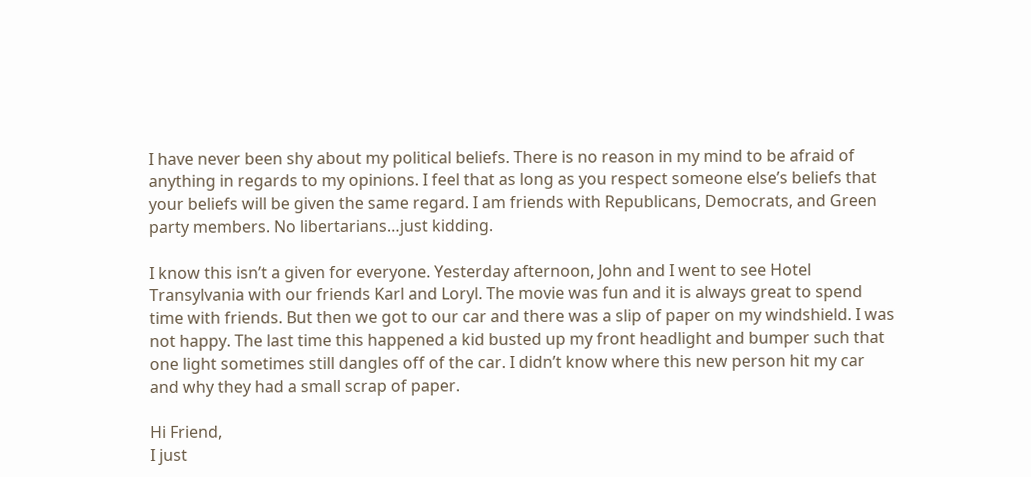I have never been shy about my political beliefs. There is no reason in my mind to be afraid of anything in regards to my opinions. I feel that as long as you respect someone else’s beliefs that your beliefs will be given the same regard. I am friends with Republicans, Democrats, and Green party members. No libertarians…just kidding.

I know this isn’t a given for everyone. Yesterday afternoon, John and I went to see Hotel Transylvania with our friends Karl and Loryl. The movie was fun and it is always great to spend time with friends. But then we got to our car and there was a slip of paper on my windshield. I was not happy. The last time this happened a kid busted up my front headlight and bumper such that one light sometimes still dangles off of the car. I didn’t know where this new person hit my car and why they had a small scrap of paper.

Hi Friend,
I just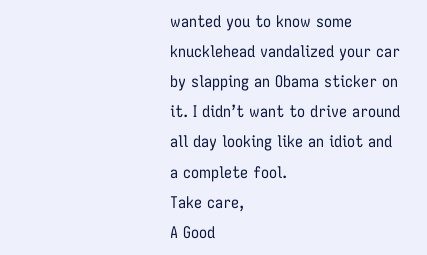wanted you to know some knucklehead vandalized your car by slapping an Obama sticker on it. I didn’t want to drive around all day looking like an idiot and a complete fool.
Take care,
A Good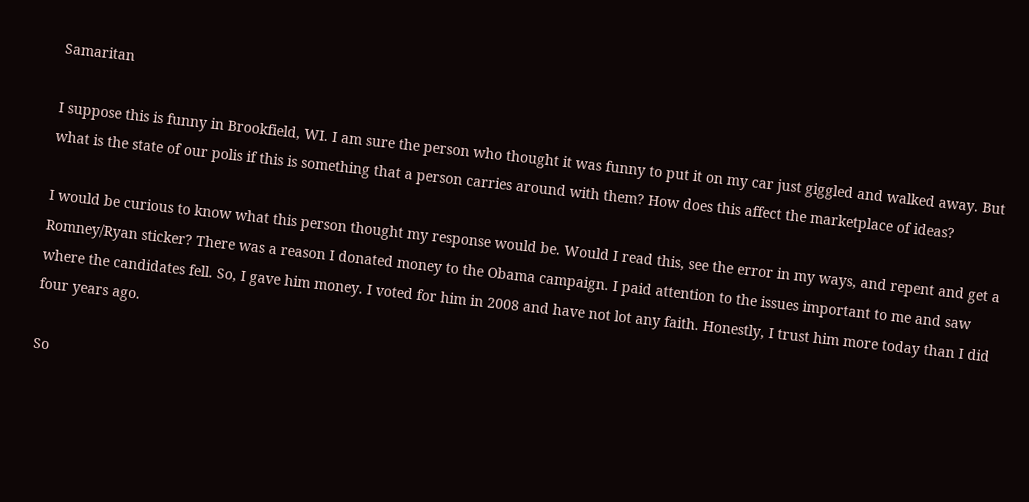Samaritan

I suppose this is funny in Brookfield, WI. I am sure the person who thought it was funny to put it on my car just giggled and walked away. But what is the state of our polis if this is something that a person carries around with them? How does this affect the marketplace of ideas?

I would be curious to know what this person thought my response would be. Would I read this, see the error in my ways, and repent and get a Romney/Ryan sticker? There was a reason I donated money to the Obama campaign. I paid attention to the issues important to me and saw where the candidates fell. So, I gave him money. I voted for him in 2008 and have not lot any faith. Honestly, I trust him more today than I did four years ago.

So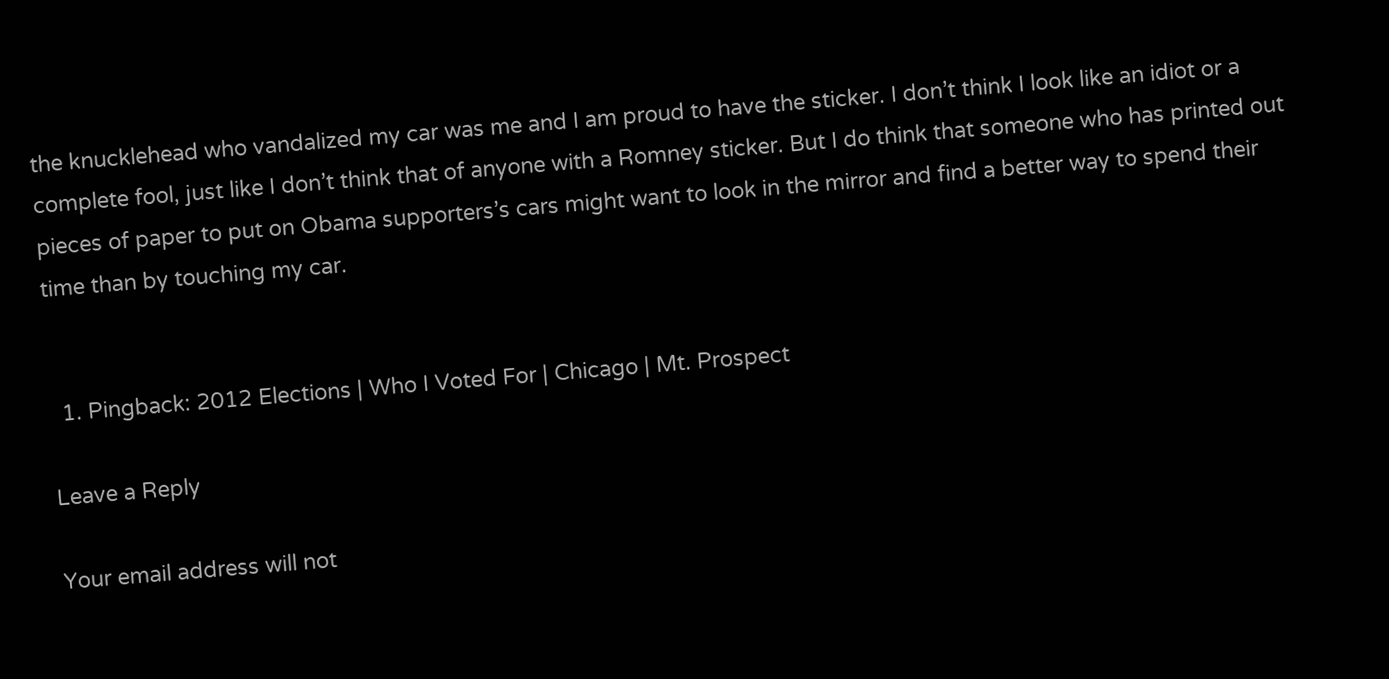the knucklehead who vandalized my car was me and I am proud to have the sticker. I don’t think I look like an idiot or a complete fool, just like I don’t think that of anyone with a Romney sticker. But I do think that someone who has printed out pieces of paper to put on Obama supporters’s cars might want to look in the mirror and find a better way to spend their time than by touching my car.


  1. Pingback: 2012 Elections | Who I Voted For | Chicago | Mt. Prospect

Leave a Reply

Your email address will not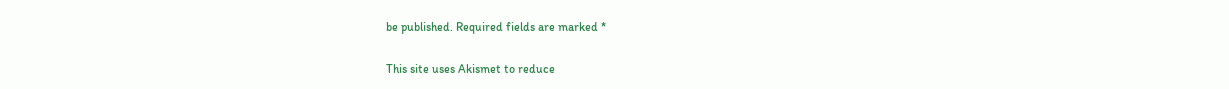be published. Required fields are marked *

This site uses Akismet to reduce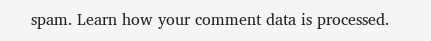spam. Learn how your comment data is processed.